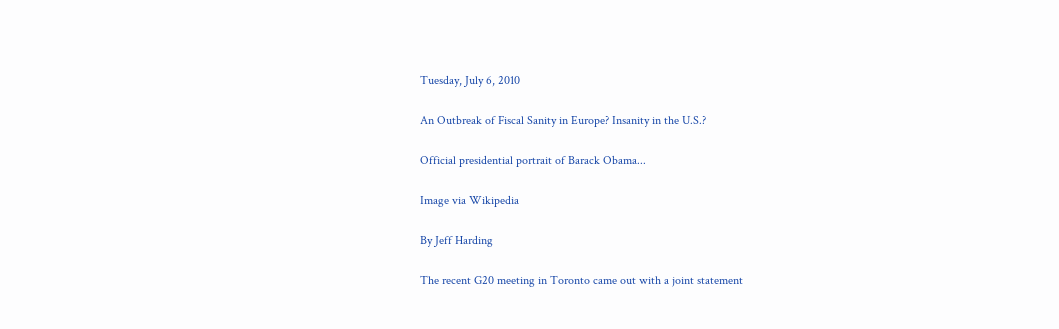Tuesday, July 6, 2010

An Outbreak of Fiscal Sanity in Europe? Insanity in the U.S.?

Official presidential portrait of Barack Obama...

Image via Wikipedia

By Jeff Harding

The recent G20 meeting in Toronto came out with a joint statement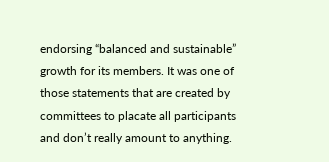endorsing “balanced and sustainable” growth for its members. It was one of those statements that are created by committees to placate all participants and don’t really amount to anything.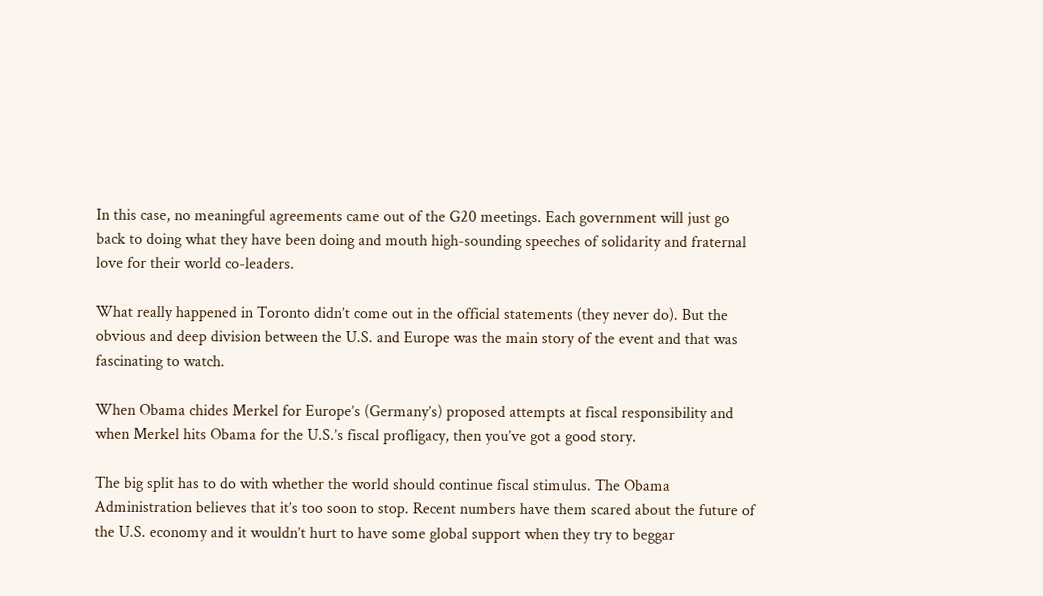In this case, no meaningful agreements came out of the G20 meetings. Each government will just go back to doing what they have been doing and mouth high-sounding speeches of solidarity and fraternal love for their world co-leaders.

What really happened in Toronto didn’t come out in the official statements (they never do). But the obvious and deep division between the U.S. and Europe was the main story of the event and that was fascinating to watch.

When Obama chides Merkel for Europe’s (Germany’s) proposed attempts at fiscal responsibility and when Merkel hits Obama for the U.S.’s fiscal profligacy, then you’ve got a good story.

The big split has to do with whether the world should continue fiscal stimulus. The Obama Administration believes that it’s too soon to stop. Recent numbers have them scared about the future of the U.S. economy and it wouldn’t hurt to have some global support when they try to beggar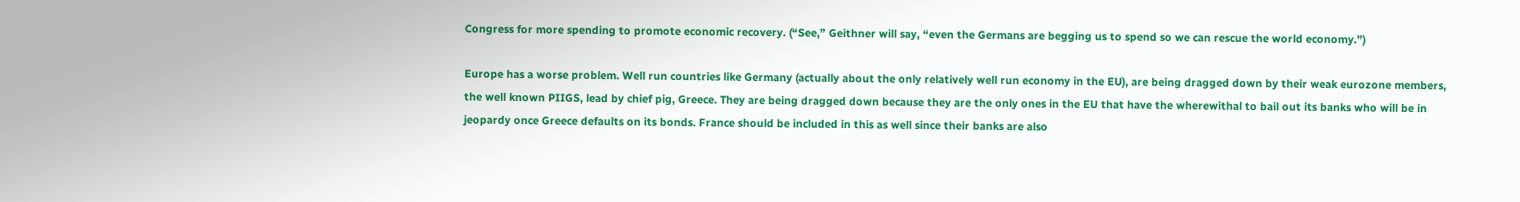Congress for more spending to promote economic recovery. (“See,” Geithner will say, “even the Germans are begging us to spend so we can rescue the world economy.”)

Europe has a worse problem. Well run countries like Germany (actually about the only relatively well run economy in the EU), are being dragged down by their weak eurozone members, the well known PIIGS, lead by chief pig, Greece. They are being dragged down because they are the only ones in the EU that have the wherewithal to bail out its banks who will be in jeopardy once Greece defaults on its bonds. France should be included in this as well since their banks are also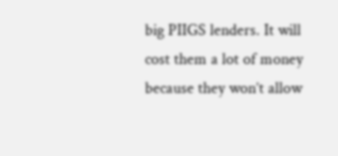big PIIGS lenders. It will cost them a lot of money because they won’t allow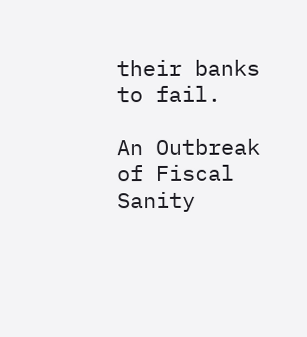their banks to fail.

An Outbreak of Fiscal Sanity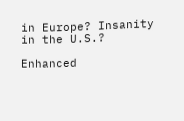in Europe? Insanity in the U.S.?

Enhanced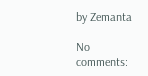by Zemanta

No comments: